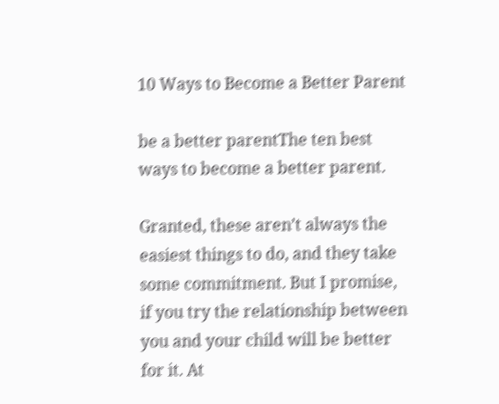10 Ways to Become a Better Parent

be a better parentThe ten best ways to become a better parent.

Granted, these aren’t always the easiest things to do, and they take some commitment. But I promise, if you try the relationship between you and your child will be better for it. At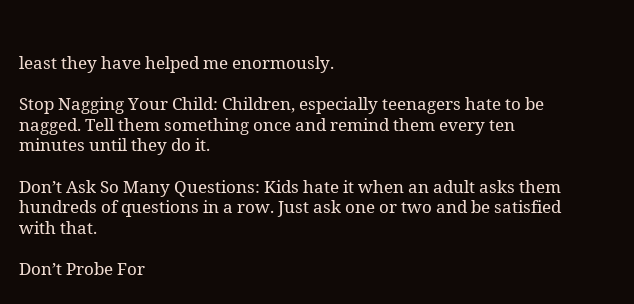least they have helped me enormously.

Stop Nagging Your Child: Children, especially teenagers hate to be nagged. Tell them something once and remind them every ten minutes until they do it.

Don’t Ask So Many Questions: Kids hate it when an adult asks them hundreds of questions in a row. Just ask one or two and be satisfied with that.

Don’t Probe For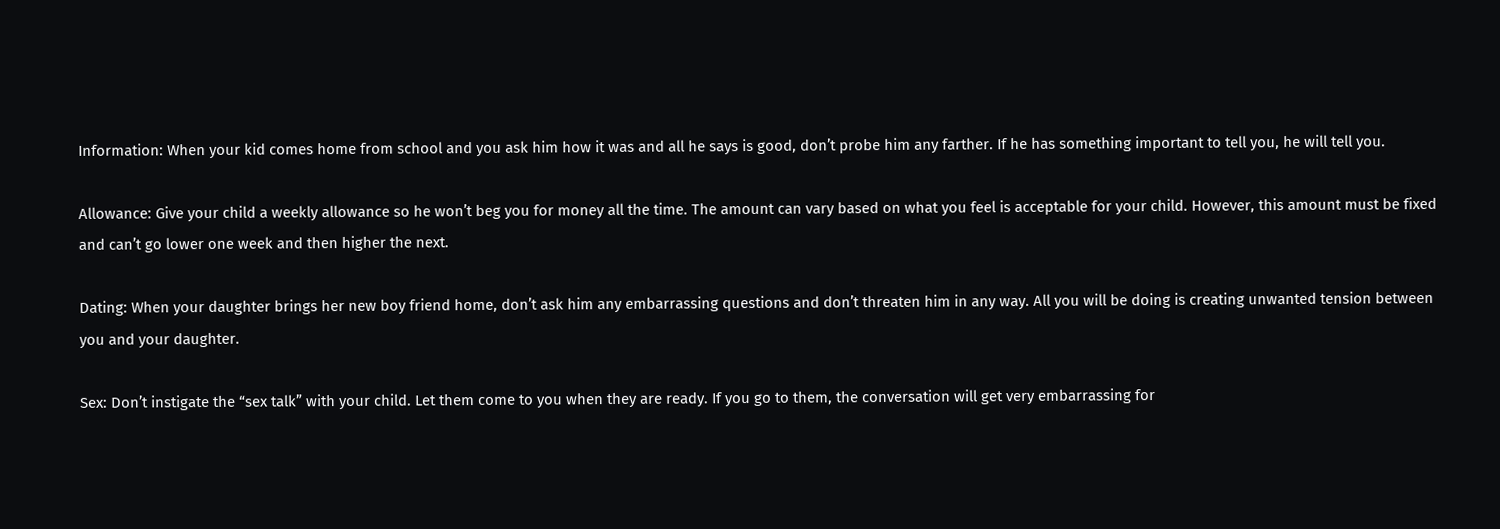Information: When your kid comes home from school and you ask him how it was and all he says is good, don’t probe him any farther. If he has something important to tell you, he will tell you.

Allowance: Give your child a weekly allowance so he won’t beg you for money all the time. The amount can vary based on what you feel is acceptable for your child. However, this amount must be fixed and can’t go lower one week and then higher the next.

Dating: When your daughter brings her new boy friend home, don’t ask him any embarrassing questions and don’t threaten him in any way. All you will be doing is creating unwanted tension between you and your daughter.

Sex: Don’t instigate the “sex talk” with your child. Let them come to you when they are ready. If you go to them, the conversation will get very embarrassing for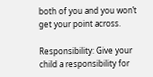both of you and you won’t get your point across.

Responsibility: Give your child a responsibility for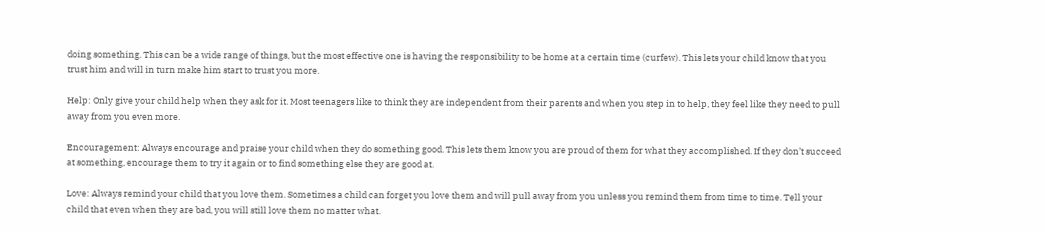doing something. This can be a wide range of things, but the most effective one is having the responsibility to be home at a certain time (curfew). This lets your child know that you trust him and will in turn make him start to trust you more.

Help: Only give your child help when they ask for it. Most teenagers like to think they are independent from their parents and when you step in to help, they feel like they need to pull away from you even more.

Encouragement: Always encourage and praise your child when they do something good. This lets them know you are proud of them for what they accomplished. If they don’t succeed at something, encourage them to try it again or to find something else they are good at.

Love: Always remind your child that you love them. Sometimes a child can forget you love them and will pull away from you unless you remind them from time to time. Tell your child that even when they are bad, you will still love them no matter what.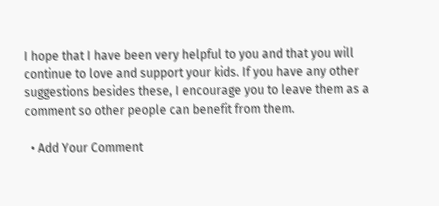I hope that I have been very helpful to you and that you will continue to love and support your kids. If you have any other suggestions besides these, I encourage you to leave them as a comment so other people can benefit from them.

  • Add Your Comment